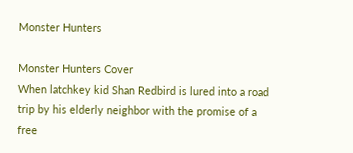Monster Hunters

Monster Hunters Cover
When latchkey kid Shan Redbird is lured into a road trip by his elderly neighbor with the promise of a free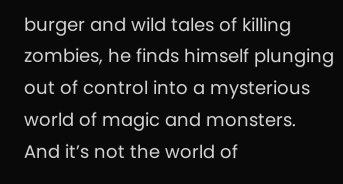burger and wild tales of killing zombies, he finds himself plunging out of control into a mysterious world of magic and monsters. And it’s not the world of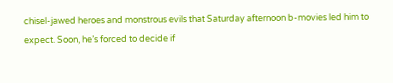chisel-jawed heroes and monstrous evils that Saturday afternoon b-movies led him to expect. Soon, he’s forced to decide if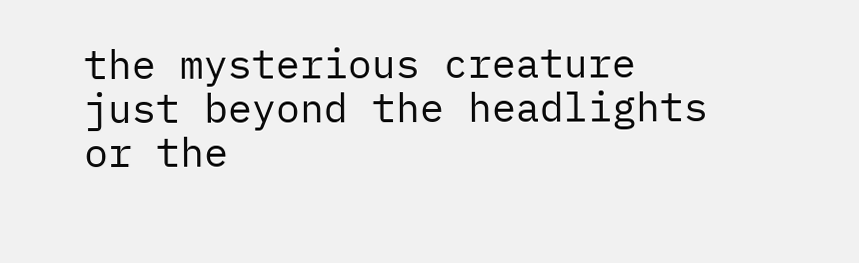the mysterious creature just beyond the headlights or the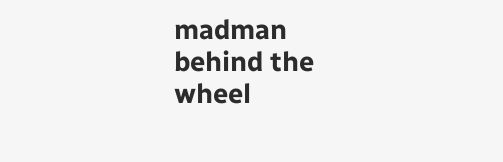madman behind the wheel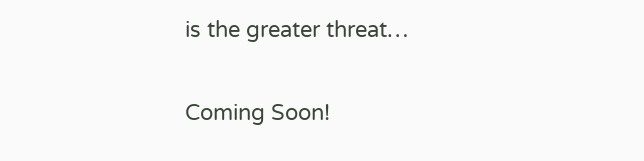is the greater threat…

Coming Soon!